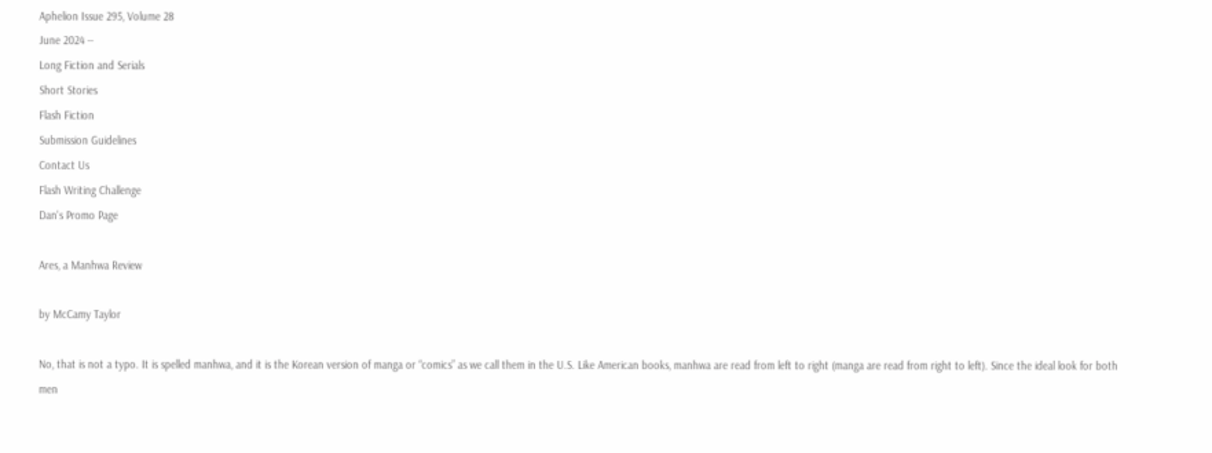Aphelion Issue 295, Volume 28
June 2024 --
Long Fiction and Serials
Short Stories
Flash Fiction
Submission Guidelines
Contact Us
Flash Writing Challenge
Dan's Promo Page

Ares, a Manhwa Review

by McCamy Taylor

No, that is not a typo. It is spelled manhwa, and it is the Korean version of manga or “comics” as we call them in the U.S. Like American books, manhwa are read from left to right (manga are read from right to left). Since the ideal look for both men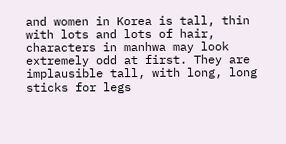and women in Korea is tall, thin with lots and lots of hair, characters in manhwa may look extremely odd at first. They are implausible tall, with long, long sticks for legs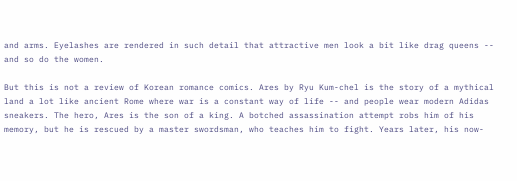and arms. Eyelashes are rendered in such detail that attractive men look a bit like drag queens -- and so do the women.

But this is not a review of Korean romance comics. Ares by Ryu Kum-chel is the story of a mythical land a lot like ancient Rome where war is a constant way of life -- and people wear modern Adidas sneakers. The hero, Ares is the son of a king. A botched assassination attempt robs him of his memory, but he is rescued by a master swordsman, who teaches him to fight. Years later, his now-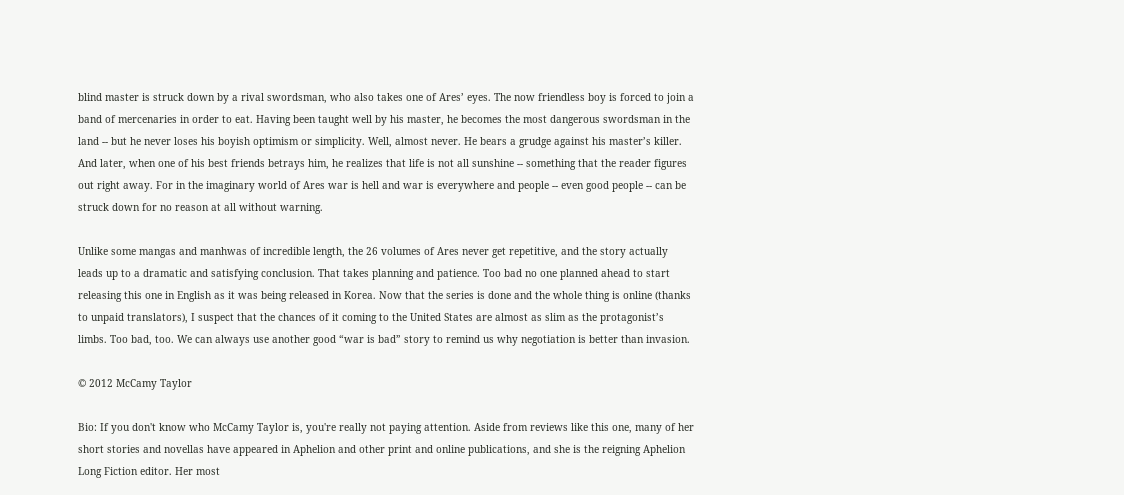blind master is struck down by a rival swordsman, who also takes one of Ares’ eyes. The now friendless boy is forced to join a band of mercenaries in order to eat. Having been taught well by his master, he becomes the most dangerous swordsman in the land -- but he never loses his boyish optimism or simplicity. Well, almost never. He bears a grudge against his master’s killer. And later, when one of his best friends betrays him, he realizes that life is not all sunshine -- something that the reader figures out right away. For in the imaginary world of Ares war is hell and war is everywhere and people -- even good people -- can be struck down for no reason at all without warning.

Unlike some mangas and manhwas of incredible length, the 26 volumes of Ares never get repetitive, and the story actually leads up to a dramatic and satisfying conclusion. That takes planning and patience. Too bad no one planned ahead to start releasing this one in English as it was being released in Korea. Now that the series is done and the whole thing is online (thanks to unpaid translators), I suspect that the chances of it coming to the United States are almost as slim as the protagonist’s limbs. Too bad, too. We can always use another good “war is bad” story to remind us why negotiation is better than invasion.

© 2012 McCamy Taylor

Bio: If you don't know who McCamy Taylor is, you're really not paying attention. Aside from reviews like this one, many of her short stories and novellas have appeared in Aphelion and other print and online publications, and she is the reigning Aphelion Long Fiction editor. Her most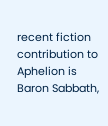recent fiction contribution to Aphelion is Baron Sabbath,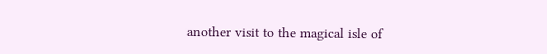another visit to the magical isle of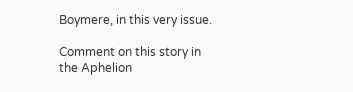Boymere, in this very issue.

Comment on this story in the Aphelion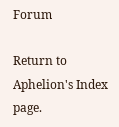Forum

Return to Aphelion's Index page.